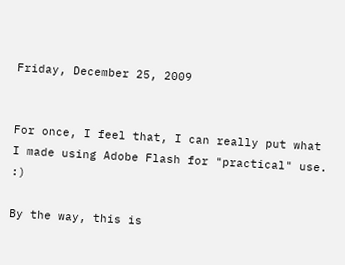Friday, December 25, 2009


For once, I feel that, I can really put what I made using Adobe Flash for "practical" use. :)

By the way, this is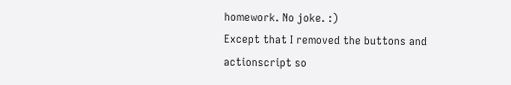homework. No joke. :)
Except that I removed the buttons and actionscript so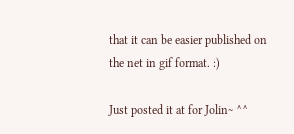that it can be easier published on the net in gif format. :)

Just posted it at for Jolin~ ^^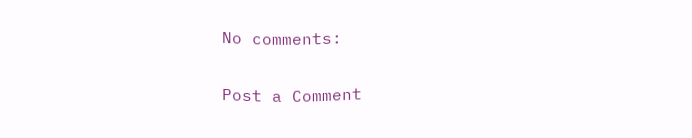No comments:

Post a Comment